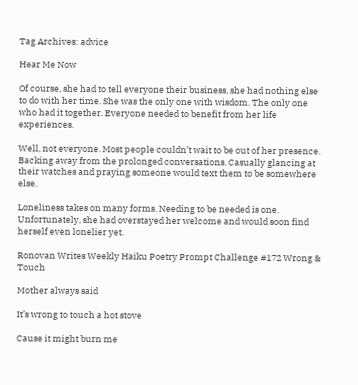Tag Archives: advice

Hear Me Now

Of course, she had to tell everyone their business, she had nothing else to do with her time. She was the only one with wisdom. The only one who had it together. Everyone needed to benefit from her life experiences.

Well, not everyone. Most people couldn’t wait to be out of her presence. Backing away from the prolonged conversations. Casually glancing at their watches and praying someone would text them to be somewhere else.

Loneliness takes on many forms. Needing to be needed is one. Unfortunately, she had overstayed her welcome and would soon find herself even lonelier yet.

Ronovan Writes Weekly Haiku Poetry Prompt Challenge #172 Wrong & Touch

Mother always said

It’s wrong to touch a hot stove

Cause it might burn me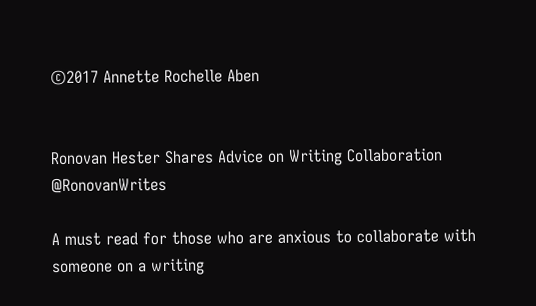©2017 Annette Rochelle Aben


Ronovan Hester Shares Advice on Writing Collaboration @RonovanWrites

A must read for those who are anxious to collaborate with someone on a writing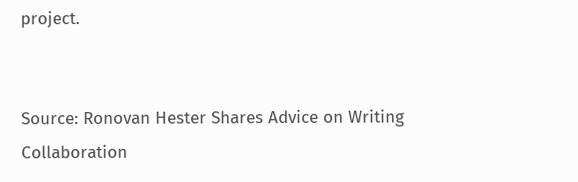project.


Source: Ronovan Hester Shares Advice on Writing Collaboration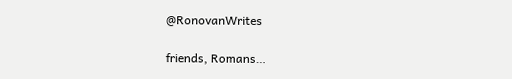@RonovanWrites

friends, Romans…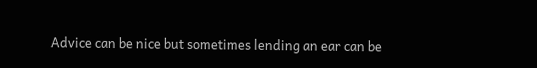Advice can be nice but sometimes lending an ear can be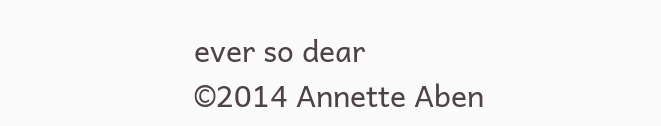ever so dear
©2014 Annette Aben